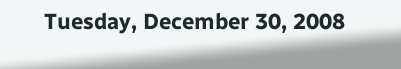Tuesday, December 30, 2008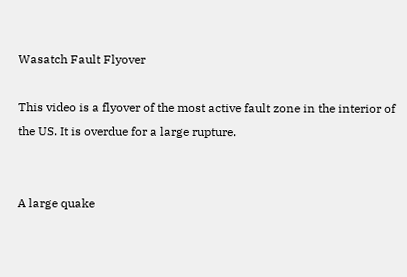Wasatch Fault Flyover

This video is a flyover of the most active fault zone in the interior of the US. It is overdue for a large rupture.


A large quake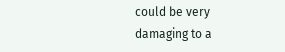could be very damaging to a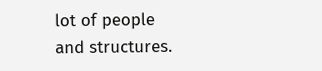lot of people and structures.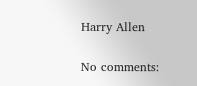Harry Allen

No comments: